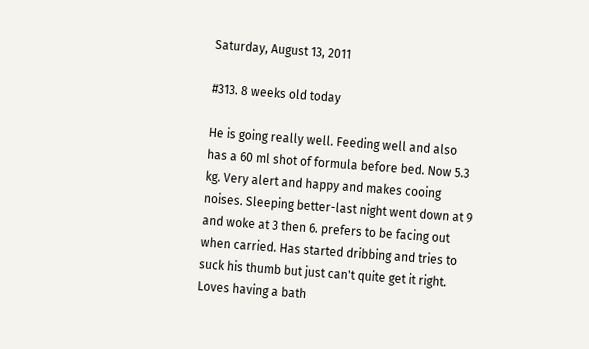Saturday, August 13, 2011

#313. 8 weeks old today

He is going really well. Feeding well and also has a 60 ml shot of formula before bed. Now 5.3 kg. Very alert and happy and makes cooing noises. Sleeping better-last night went down at 9 and woke at 3 then 6. prefers to be facing out when carried. Has started dribbing and tries to suck his thumb but just can't quite get it right. Loves having a bath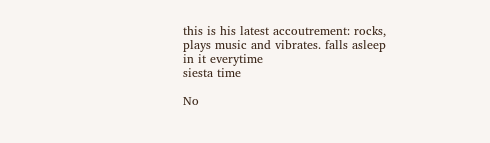this is his latest accoutrement: rocks, plays music and vibrates. falls asleep in it everytime
siesta time

No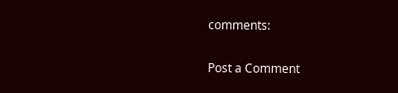comments:

Post a Comment